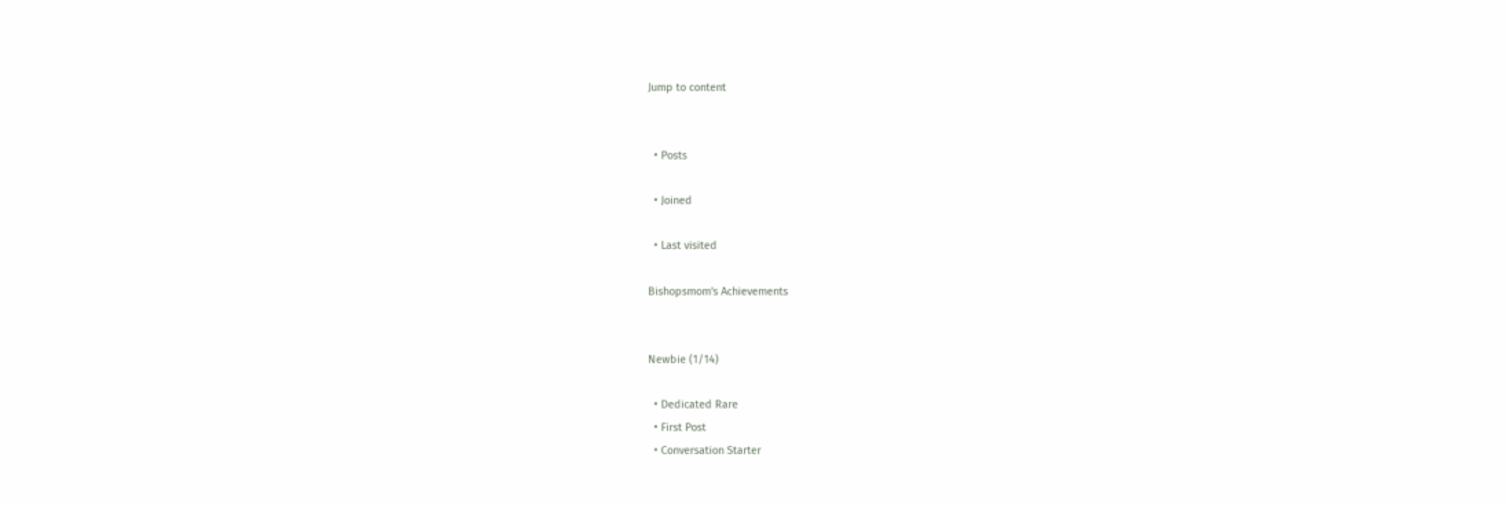Jump to content


  • Posts

  • Joined

  • Last visited

Bishopsmom's Achievements


Newbie (1/14)

  • Dedicated Rare
  • First Post
  • Conversation Starter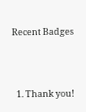Recent Badges



  1. Thank you!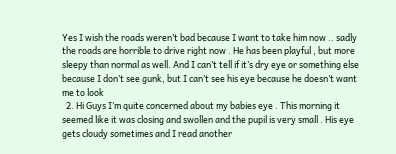Yes I wish the roads weren’t bad because I want to take him now .. sadly the roads are horrible to drive right now . He has been playful , but more sleepy than normal as well. And I can’t tell if it’s dry eye or something else because I don’t see gunk, but I can’t see his eye because he doesn’t want me to look
  2. Hi Guys I’m quite concerned about my babies eye . This morning it seemed like it was closing and swollen and the pupil is very small . His eye gets cloudy sometimes and I read another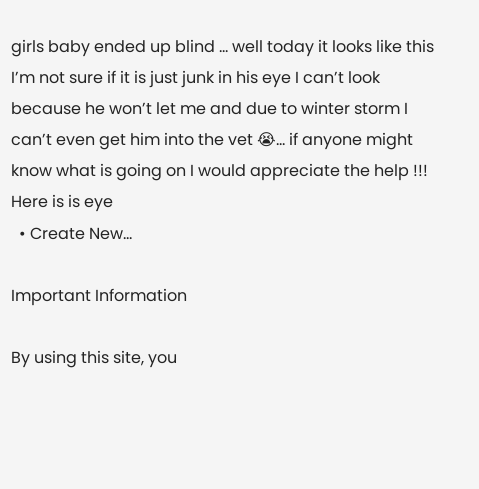girls baby ended up blind … well today it looks like this I’m not sure if it is just junk in his eye I can’t look because he won’t let me and due to winter storm I can’t even get him into the vet 😭… if anyone might know what is going on I would appreciate the help !!! Here is is eye
  • Create New...

Important Information

By using this site, you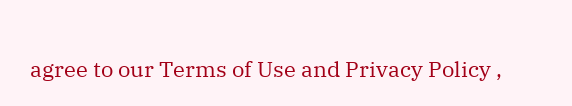agree to our Terms of Use and Privacy Policy ,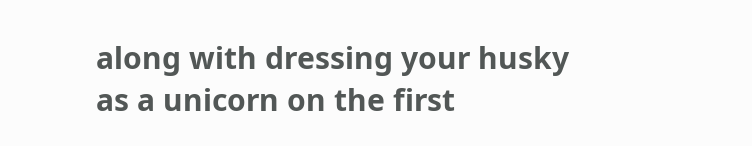along with dressing your husky as a unicorn on the first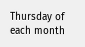Thursday of each month